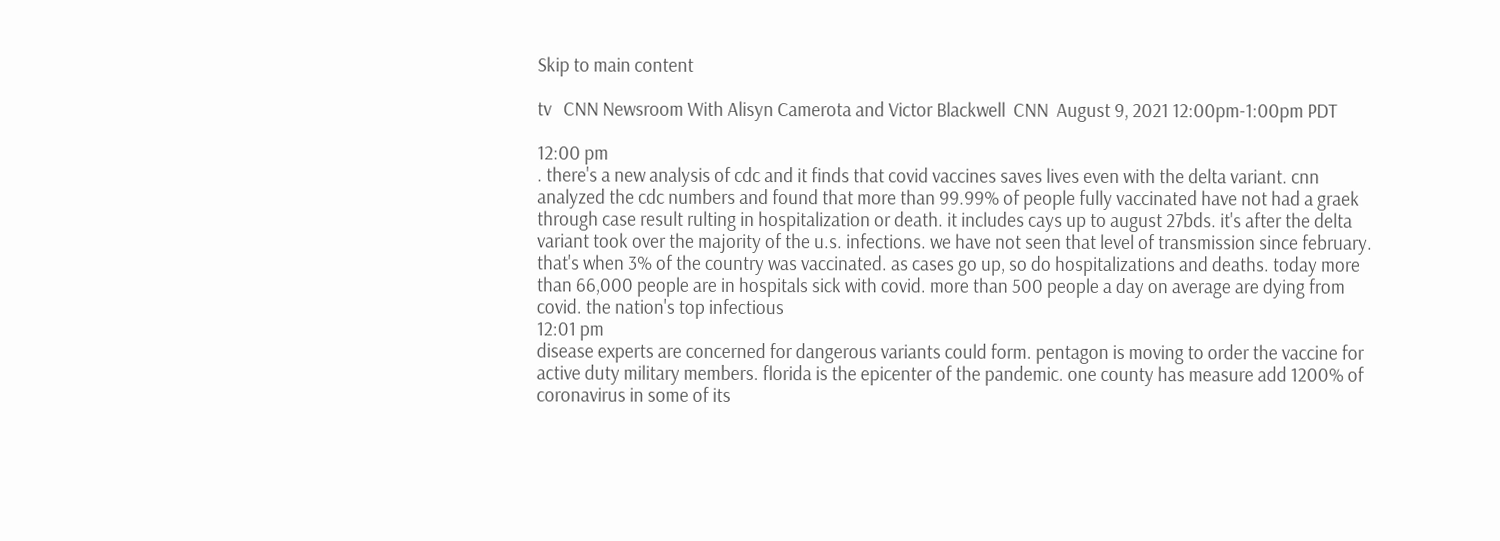Skip to main content

tv   CNN Newsroom With Alisyn Camerota and Victor Blackwell  CNN  August 9, 2021 12:00pm-1:00pm PDT

12:00 pm
. there's a new analysis of cdc and it finds that covid vaccines saves lives even with the delta variant. cnn analyzed the cdc numbers and found that more than 99.99% of people fully vaccinated have not had a graek through case result rulting in hospitalization or death. it includes cays up to august 27bds. it's after the delta variant took over the majority of the u.s. infections. we have not seen that level of transmission since february. that's when 3% of the country was vaccinated. as cases go up, so do hospitalizations and deaths. today more than 66,000 people are in hospitals sick with covid. more than 500 people a day on average are dying from covid. the nation's top infectious
12:01 pm
disease experts are concerned for dangerous variants could form. pentagon is moving to order the vaccine for active duty military members. florida is the epicenter of the pandemic. one county has measure add 1200% of coronavirus in some of its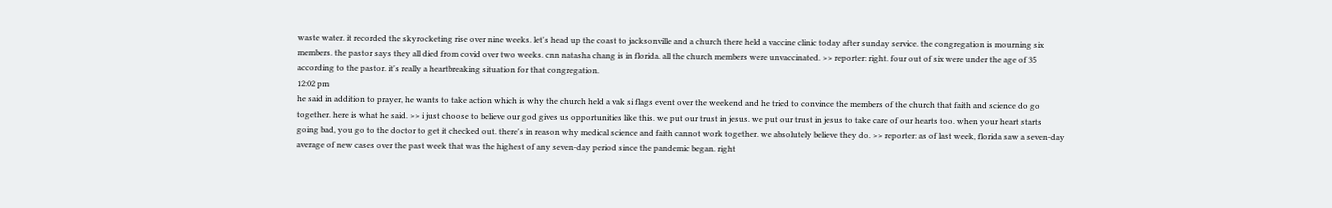waste water. it recorded the skyrocketing rise over nine weeks. let's head up the coast to jacksonville and a church there held a vaccine clinic today after sunday service. the congregation is mourning six members. the pastor says they all died from covid over two weeks. cnn natasha chang is in florida. all the church members were unvaccinated. >> reporter: right. four out of six were under the age of 35 according to the pastor. it's really a heartbreaking situation for that congregation.
12:02 pm
he said in addition to prayer, he wants to take action which is why the church held a vak si flags event over the weekend and he tried to convince the members of the church that faith and science do go together. here is what he said. >> i just choose to believe our god gives us opportunities like this. we put our trust in jesus. we put our trust in jesus to take care of our hearts too. when your heart starts going bad, you go to the doctor to get it checked out. there's in reason why medical science and faith cannot work together. we absolutely believe they do. >> reporter: as of last week, florida saw a seven-day average of new cases over the past week that was the highest of any seven-day period since the pandemic began. right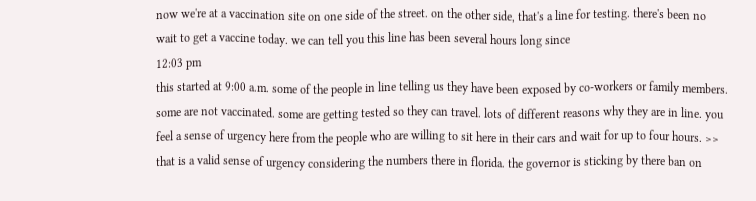now we're at a vaccination site on one side of the street. on the other side, that's a line for testing. there's been no wait to get a vaccine today. we can tell you this line has been several hours long since
12:03 pm
this started at 9:00 a.m. some of the people in line telling us they have been exposed by co-workers or family members. some are not vaccinated. some are getting tested so they can travel. lots of different reasons why they are in line. you feel a sense of urgency here from the people who are willing to sit here in their cars and wait for up to four hours. >> that is a valid sense of urgency considering the numbers there in florida. the governor is sticking by there ban on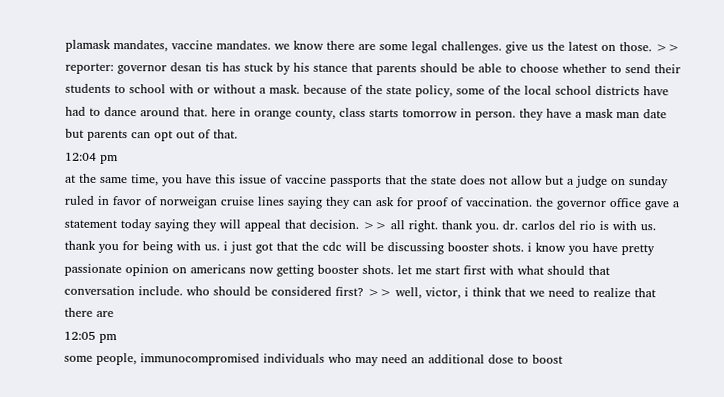plamask mandates, vaccine mandates. we know there are some legal challenges. give us the latest on those. >> reporter: governor desan tis has stuck by his stance that parents should be able to choose whether to send their students to school with or without a mask. because of the state policy, some of the local school districts have had to dance around that. here in orange county, class starts tomorrow in person. they have a mask man date but parents can opt out of that.
12:04 pm
at the same time, you have this issue of vaccine passports that the state does not allow but a judge on sunday ruled in favor of norweigan cruise lines saying they can ask for proof of vaccination. the governor office gave a statement today saying they will appeal that decision. >> all right. thank you. dr. carlos del rio is with us. thank you for being with us. i just got that the cdc will be discussing booster shots. i know you have pretty passionate opinion on americans now getting booster shots. let me start first with what should that conversation include. who should be considered first? >> well, victor, i think that we need to realize that there are
12:05 pm
some people, immunocompromised individuals who may need an additional dose to boost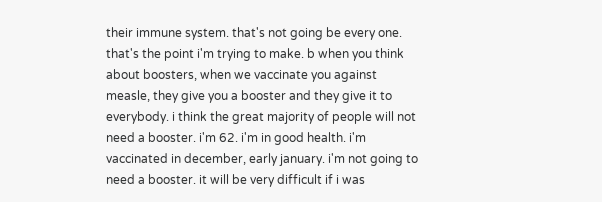their immune system. that's not going be every one. that's the point i'm trying to make. b when you think about boosters, when we vaccinate you against measle, they give you a booster and they give it to everybody. i think the great majority of people will not need a booster. i'm 62. i'm in good health. i'm vaccinated in december, early january. i'm not going to need a booster. it will be very difficult if i was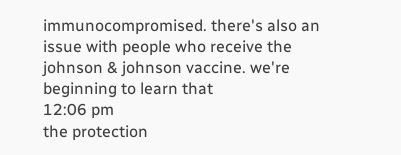immunocompromised. there's also an issue with people who receive the johnson & johnson vaccine. we're beginning to learn that
12:06 pm
the protection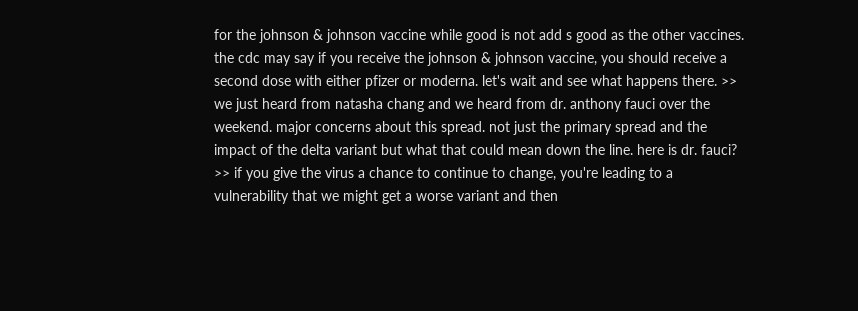for the johnson & johnson vaccine while good is not add s good as the other vaccines. the cdc may say if you receive the johnson & johnson vaccine, you should receive a second dose with either pfizer or moderna. let's wait and see what happens there. >> we just heard from natasha chang and we heard from dr. anthony fauci over the weekend. major concerns about this spread. not just the primary spread and the impact of the delta variant but what that could mean down the line. here is dr. fauci? >> if you give the virus a chance to continue to change, you're leading to a vulnerability that we might get a worse variant and then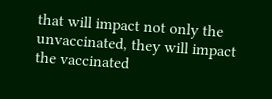that will impact not only the unvaccinated, they will impact the vaccinated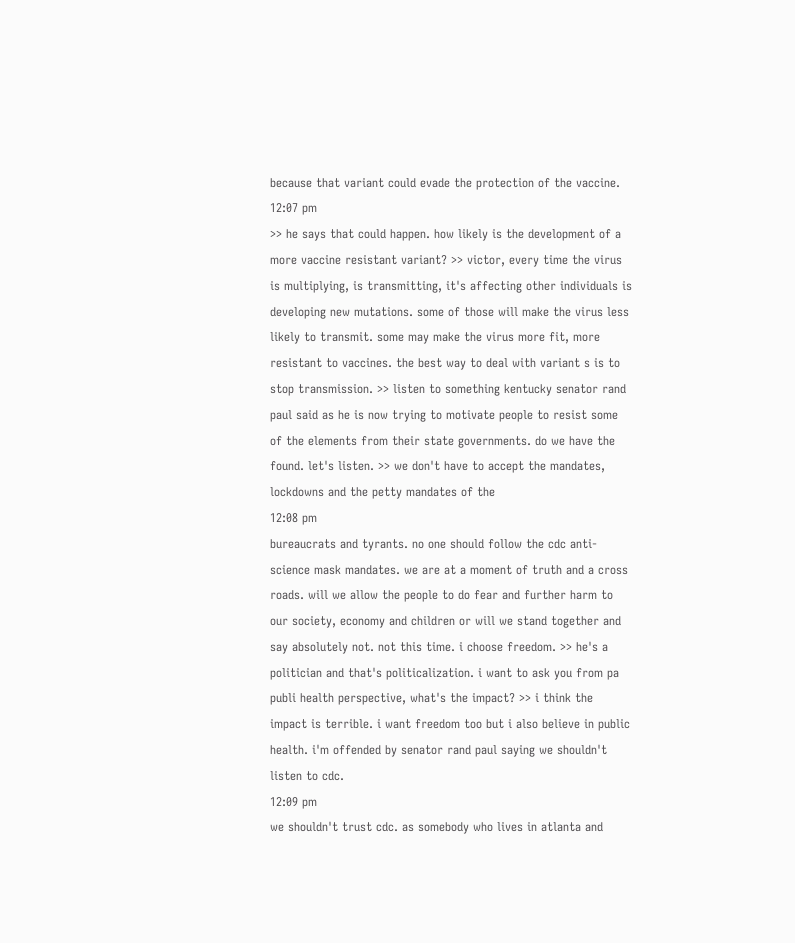because that variant could evade the protection of the vaccine.
12:07 pm
>> he says that could happen. how likely is the development of a more vaccine resistant variant? >> victor, every time the virus is multiplying, is transmitting, it's affecting other individuals is developing new mutations. some of those will make the virus less likely to transmit. some may make the virus more fit, more resistant to vaccines. the best way to deal with variant s is to stop transmission. >> listen to something kentucky senator rand paul said as he is now trying to motivate people to resist some of the elements from their state governments. do we have the found. let's listen. >> we don't have to accept the mandates, lockdowns and the petty mandates of the
12:08 pm
bureaucrats and tyrants. no one should follow the cdc anti-science mask mandates. we are at a moment of truth and a cross roads. will we allow the people to do fear and further harm to our society, economy and children or will we stand together and say absolutely not. not this time. i choose freedom. >> he's a politician and that's politicalization. i want to ask you from pa publi health perspective, what's the impact? >> i think the impact is terrible. i want freedom too but i also believe in public health. i'm offended by senator rand paul saying we shouldn't listen to cdc.
12:09 pm
we shouldn't trust cdc. as somebody who lives in atlanta and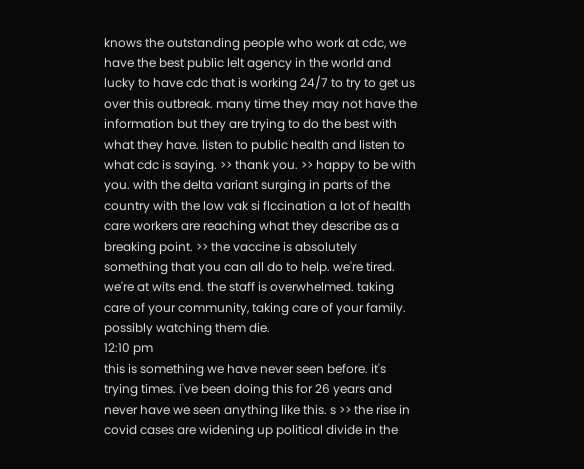knows the outstanding people who work at cdc, we have the best public lelt agency in the world and lucky to have cdc that is working 24/7 to try to get us over this outbreak. many time they may not have the information but they are trying to do the best with what they have. listen to public health and listen to what cdc is saying. >> thank you. >> happy to be with you. with the delta variant surging in parts of the country with the low vak si flccination a lot of health care workers are reaching what they describe as a breaking point. >> the vaccine is absolutely something that you can all do to help. we're tired. we're at wits end. the staff is overwhelmed. taking care of your community, taking care of your family. possibly watching them die.
12:10 pm
this is something we have never seen before. it's trying times. i've been doing this for 26 years and never have we seen anything like this. s >> the rise in covid cases are widening up political divide in the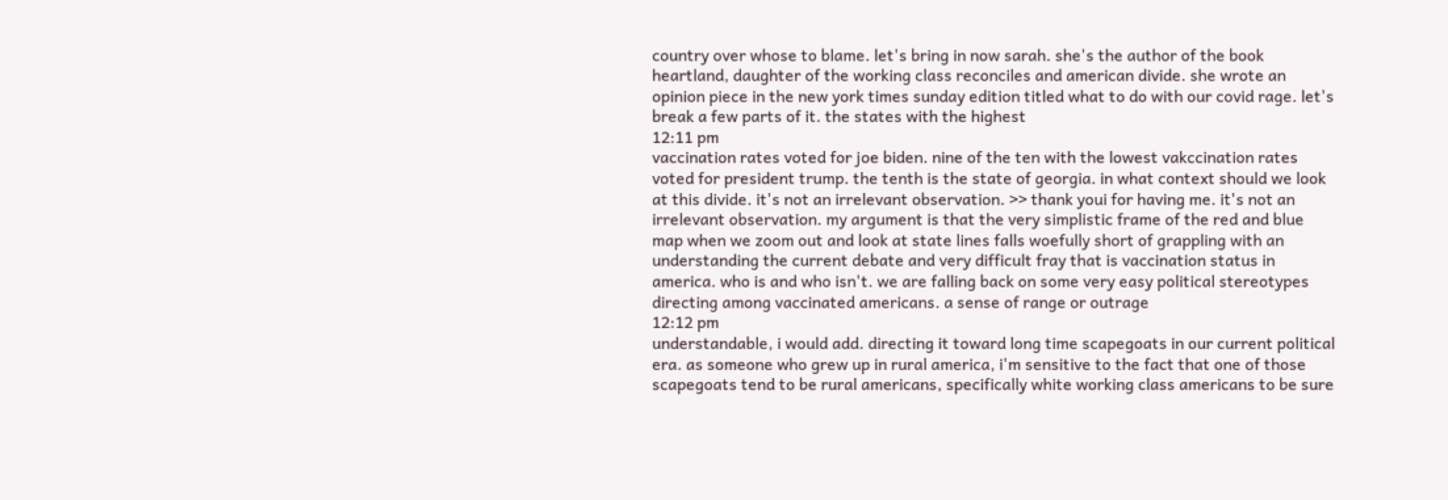country over whose to blame. let's bring in now sarah. she's the author of the book heartland, daughter of the working class reconciles and american divide. she wrote an opinion piece in the new york times sunday edition titled what to do with our covid rage. let's break a few parts of it. the states with the highest
12:11 pm
vaccination rates voted for joe biden. nine of the ten with the lowest vakccination rates voted for president trump. the tenth is the state of georgia. in what context should we look at this divide. it's not an irrelevant observation. >> thank youi for having me. it's not an irrelevant observation. my argument is that the very simplistic frame of the red and blue map when we zoom out and look at state lines falls woefully short of grappling with an understanding the current debate and very difficult fray that is vaccination status in america. who is and who isn't. we are falling back on some very easy political stereotypes directing among vaccinated americans. a sense of range or outrage
12:12 pm
understandable, i would add. directing it toward long time scapegoats in our current political era. as someone who grew up in rural america, i'm sensitive to the fact that one of those scapegoats tend to be rural americans, specifically white working class americans to be sure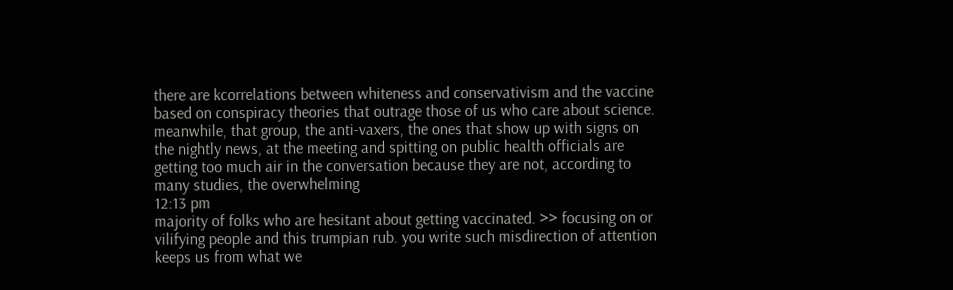there are kcorrelations between whiteness and conservativism and the vaccine based on conspiracy theories that outrage those of us who care about science. meanwhile, that group, the anti-vaxers, the ones that show up with signs on the nightly news, at the meeting and spitting on public health officials are getting too much air in the conversation because they are not, according to many studies, the overwhelming
12:13 pm
majority of folks who are hesitant about getting vaccinated. >> focusing on or vilifying people and this trumpian rub. you write such misdirection of attention keeps us from what we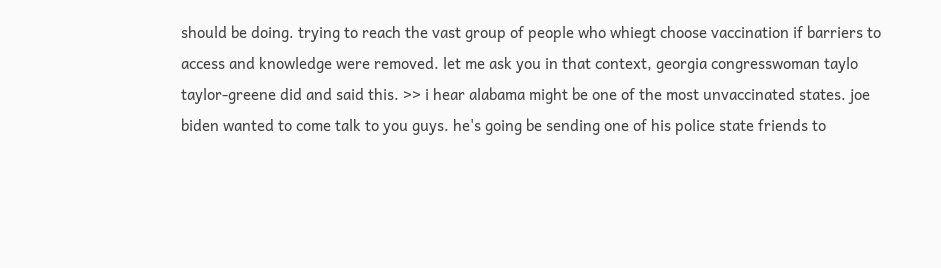should be doing. trying to reach the vast group of people who whiegt choose vaccination if barriers to access and knowledge were removed. let me ask you in that context, georgia congresswoman taylo taylor-greene did and said this. >> i hear alabama might be one of the most unvaccinated states. joe biden wanted to come talk to you guys. he's going be sending one of his police state friends to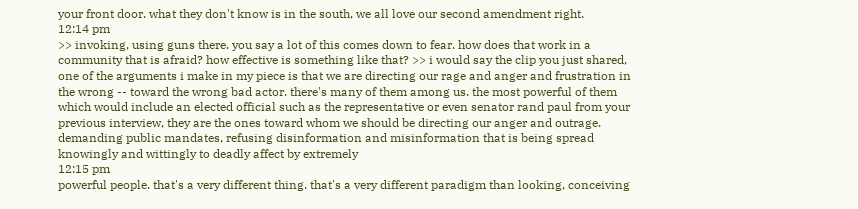your front door. what they don't know is in the south, we all love our second amendment right.
12:14 pm
>> invoking, using guns there. you say a lot of this comes down to fear. how does that work in a community that is afraid? how effective is something like that? >> i would say the clip you just shared, one of the arguments i make in my piece is that we are directing our rage and anger and frustration in the wrong -- toward the wrong bad actor. there's many of them among us. the most powerful of them which would include an elected official such as the representative or even senator rand paul from your previous interview, they are the ones toward whom we should be directing our anger and outrage. demanding public mandates, refusing disinformation and misinformation that is being spread knowingly and wittingly to deadly affect by extremely
12:15 pm
powerful people. that's a very different thing. that's a very different paradigm than looking, conceiving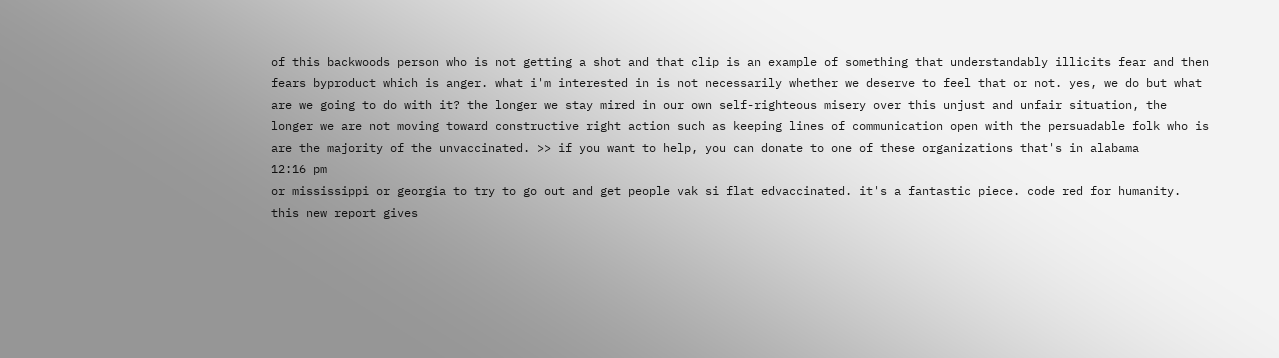of this backwoods person who is not getting a shot and that clip is an example of something that understandably illicits fear and then fears byproduct which is anger. what i'm interested in is not necessarily whether we deserve to feel that or not. yes, we do but what are we going to do with it? the longer we stay mired in our own self-righteous misery over this unjust and unfair situation, the longer we are not moving toward constructive right action such as keeping lines of communication open with the persuadable folk who is are the majority of the unvaccinated. >> if you want to help, you can donate to one of these organizations that's in alabama
12:16 pm
or mississippi or georgia to try to go out and get people vak si flat edvaccinated. it's a fantastic piece. code red for humanity. this new report gives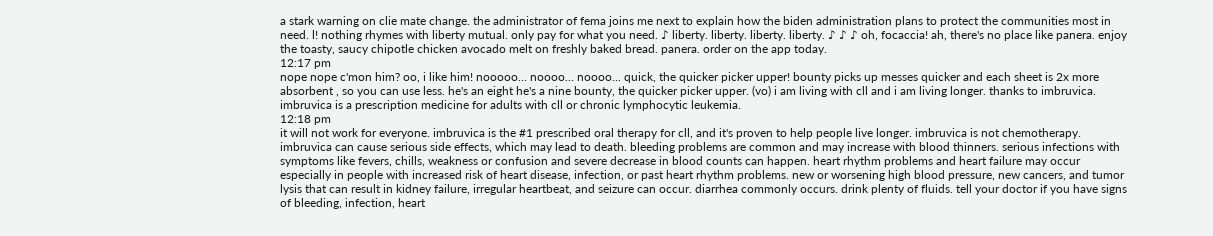a stark warning on clie mate change. the administrator of fema joins me next to explain how the biden administration plans to protect the communities most in need. l! nothing rhymes with liberty mutual. only pay for what you need. ♪ liberty. liberty. liberty. liberty. ♪ ♪ ♪ oh, focaccia! ah, there's no place like panera. enjoy the toasty, saucy chipotle chicken avocado melt on freshly baked bread. panera. order on the app today.
12:17 pm
nope nope c'mon him? oo, i like him! nooooo... noooo... noooo... quick, the quicker picker upper! bounty picks up messes quicker and each sheet is 2x more absorbent , so you can use less. he's an eight he's a nine bounty, the quicker picker upper. (vo) i am living with cll and i am living longer. thanks to imbruvica. imbruvica is a prescription medicine for adults with cll or chronic lymphocytic leukemia.
12:18 pm
it will not work for everyone. imbruvica is the #1 prescribed oral therapy for cll, and it's proven to help people live longer. imbruvica is not chemotherapy. imbruvica can cause serious side effects, which may lead to death. bleeding problems are common and may increase with blood thinners. serious infections with symptoms like fevers, chills, weakness or confusion and severe decrease in blood counts can happen. heart rhythm problems and heart failure may occur especially in people with increased risk of heart disease, infection, or past heart rhythm problems. new or worsening high blood pressure, new cancers, and tumor lysis that can result in kidney failure, irregular heartbeat, and seizure can occur. diarrhea commonly occurs. drink plenty of fluids. tell your doctor if you have signs of bleeding, infection, heart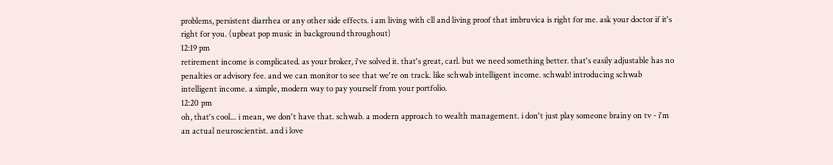problems, persistent diarrhea or any other side effects. i am living with cll and living proof that imbruvica is right for me. ask your doctor if it's right for you. (upbeat pop music in background throughout)
12:19 pm
retirement income is complicated. as your broker, i've solved it. that's great, carl. but we need something better. that's easily adjustable has no penalties or advisory fee. and we can monitor to see that we're on track. like schwab intelligent income. schwab! introducing schwab intelligent income. a simple, modern way to pay yourself from your portfolio.
12:20 pm
oh, that's cool... i mean, we don't have that. schwab. a modern approach to wealth management. i don't just play someone brainy on tv - i'm an actual neuroscientist. and i love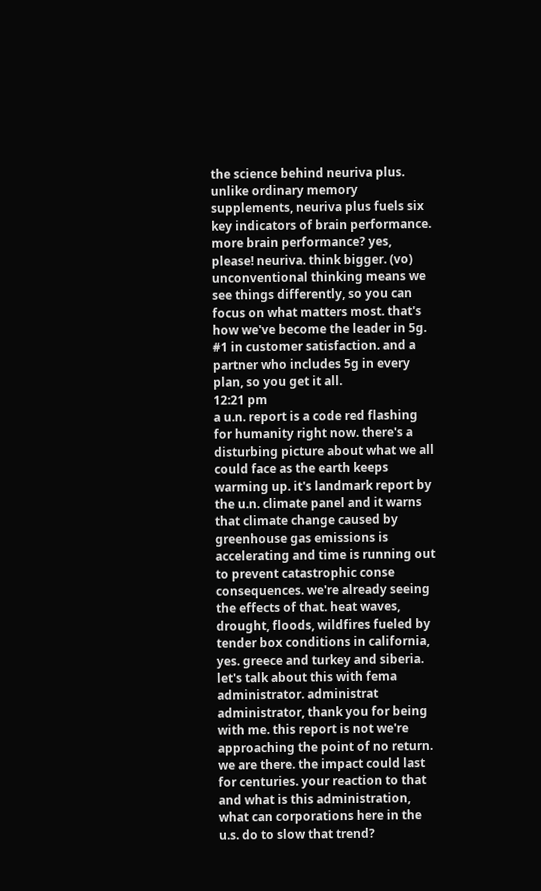the science behind neuriva plus. unlike ordinary memory supplements, neuriva plus fuels six key indicators of brain performance. more brain performance? yes, please! neuriva. think bigger. (vo) unconventional thinking means we see things differently, so you can focus on what matters most. that's how we've become the leader in 5g. #1 in customer satisfaction. and a partner who includes 5g in every plan, so you get it all.
12:21 pm
a u.n. report is a code red flashing for humanity right now. there's a disturbing picture about what we all could face as the earth keeps warming up. it's landmark report by the u.n. climate panel and it warns that climate change caused by greenhouse gas emissions is accelerating and time is running out to prevent catastrophic conse consequences. we're already seeing the effects of that. heat waves, drought, floods, wildfires fueled by tender box conditions in california, yes. greece and turkey and siberia. let's talk about this with fema administrator. administrat administrator, thank you for being with me. this report is not we're approaching the point of no return. we are there. the impact could last for centuries. your reaction to that and what is this administration, what can corporations here in the u.s. do to slow that trend?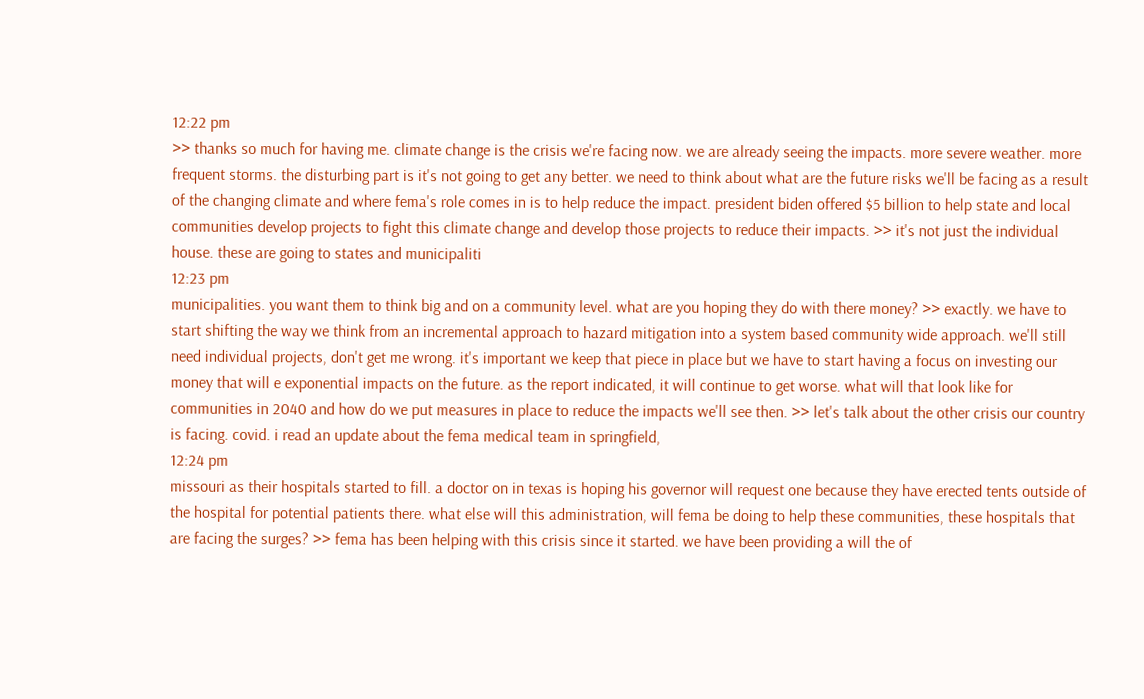12:22 pm
>> thanks so much for having me. climate change is the crisis we're facing now. we are already seeing the impacts. more severe weather. more frequent storms. the disturbing part is it's not going to get any better. we need to think about what are the future risks we'll be facing as a result of the changing climate and where fema's role comes in is to help reduce the impact. president biden offered $5 billion to help state and local communities develop projects to fight this climate change and develop those projects to reduce their impacts. >> it's not just the individual house. these are going to states and municipaliti
12:23 pm
municipalities. you want them to think big and on a community level. what are you hoping they do with there money? >> exactly. we have to start shifting the way we think from an incremental approach to hazard mitigation into a system based community wide approach. we'll still need individual projects, don't get me wrong. it's important we keep that piece in place but we have to start having a focus on investing our money that will e exponential impacts on the future. as the report indicated, it will continue to get worse. what will that look like for communities in 2040 and how do we put measures in place to reduce the impacts we'll see then. >> let's talk about the other crisis our country is facing. covid. i read an update about the fema medical team in springfield,
12:24 pm
missouri as their hospitals started to fill. a doctor on in texas is hoping his governor will request one because they have erected tents outside of the hospital for potential patients there. what else will this administration, will fema be doing to help these communities, these hospitals that are facing the surges? >> fema has been helping with this crisis since it started. we have been providing a will the of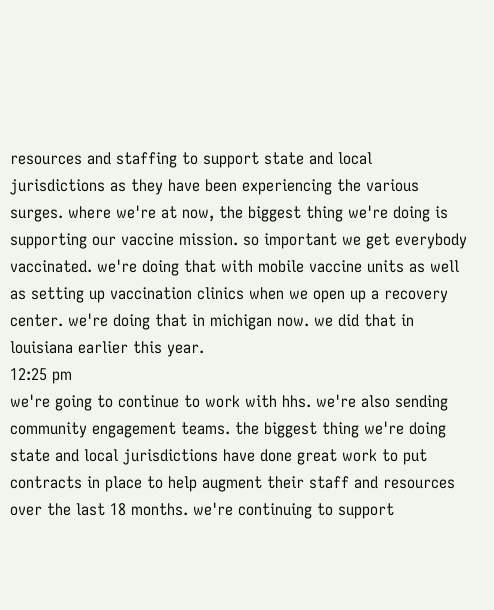resources and staffing to support state and local jurisdictions as they have been experiencing the various surges. where we're at now, the biggest thing we're doing is supporting our vaccine mission. so important we get everybody vaccinated. we're doing that with mobile vaccine units as well as setting up vaccination clinics when we open up a recovery center. we're doing that in michigan now. we did that in louisiana earlier this year.
12:25 pm
we're going to continue to work with hhs. we're also sending community engagement teams. the biggest thing we're doing state and local jurisdictions have done great work to put contracts in place to help augment their staff and resources over the last 18 months. we're continuing to support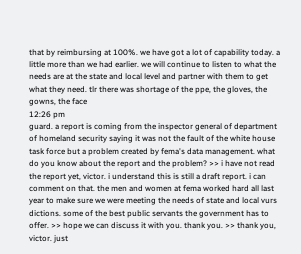that by reimbursing at 100%. we have got a lot of capability today. a little more than we had earlier. we will continue to listen to what the needs are at the state and local level and partner with them to get what they need. tlr there was shortage of the ppe, the gloves, the gowns, the face
12:26 pm
guard. a report is coming from the inspector general of department of homeland security saying it was not the fault of the white house task force but a problem created by fema's data management. what do you know about the report and the problem? >> i have not read the report yet, victor. i understand this is still a draft report. i can comment on that. the men and women at fema worked hard all last year to make sure we were meeting the needs of state and local vurs dictions. some of the best public servants the government has to offer. >> hope we can discuss it with you. thank you. >> thank you, victor. just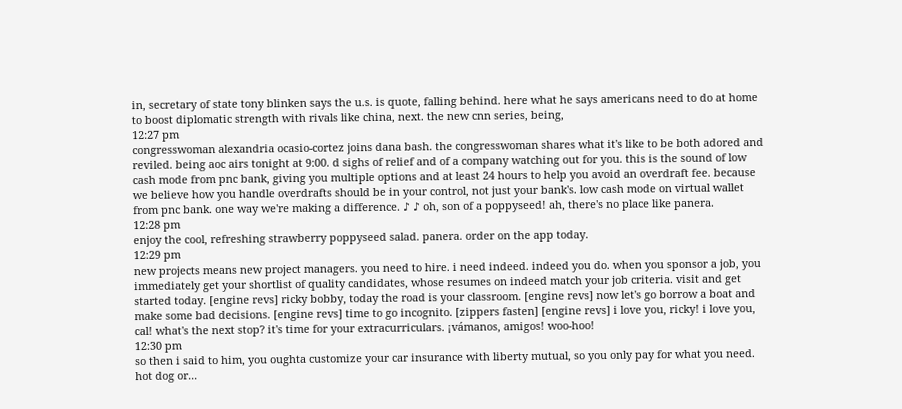in, secretary of state tony blinken says the u.s. is quote, falling behind. here what he says americans need to do at home to boost diplomatic strength with rivals like china, next. the new cnn series, being,
12:27 pm
congresswoman alexandria ocasio-cortez joins dana bash. the congresswoman shares what it's like to be both adored and reviled. being aoc airs tonight at 9:00. d sighs of relief and of a company watching out for you. this is the sound of low cash mode from pnc bank, giving you multiple options and at least 24 hours to help you avoid an overdraft fee. because we believe how you handle overdrafts should be in your control, not just your bank's. low cash mode on virtual wallet from pnc bank. one way we're making a difference. ♪ ♪ oh, son of a poppyseed! ah, there's no place like panera.
12:28 pm
enjoy the cool, refreshing strawberry poppyseed salad. panera. order on the app today.
12:29 pm
new projects means new project managers. you need to hire. i need indeed. indeed you do. when you sponsor a job, you immediately get your shortlist of quality candidates, whose resumes on indeed match your job criteria. visit and get started today. [engine revs] ricky bobby, today the road is your classroom. [engine revs] now let's go borrow a boat and make some bad decisions. [engine revs] time to go incognito. [zippers fasten] [engine revs] i love you, ricky! i love you, cal! what's the next stop? it's time for your extracurriculars. ¡vámanos, amigos! woo-hoo!
12:30 pm
so then i said to him, you oughta customize your car insurance with liberty mutual, so you only pay for what you need. hot dog or...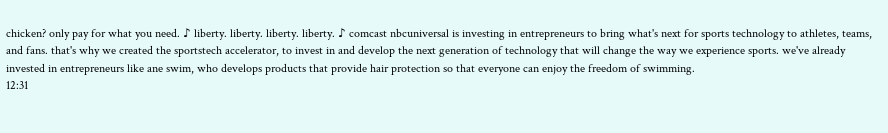chicken? only pay for what you need. ♪ liberty. liberty. liberty. liberty. ♪ comcast nbcuniversal is investing in entrepreneurs to bring what's next for sports technology to athletes, teams, and fans. that's why we created the sportstech accelerator, to invest in and develop the next generation of technology that will change the way we experience sports. we've already invested in entrepreneurs like ane swim, who develops products that provide hair protection so that everyone can enjoy the freedom of swimming.
12:31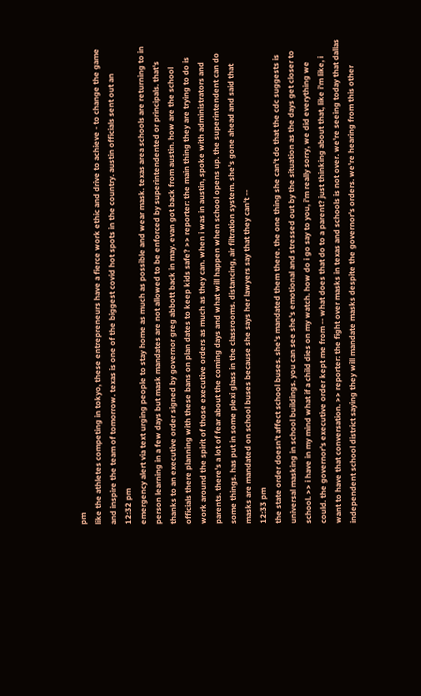pm
like the athletes competing in tokyo, these entrepreneurs have a fierce work ethic and drive to achieve - to change the game and inspire the team of tomorrow. texas is one of the biggest covid hot spots in the country. austin officials sent out an
12:32 pm
emergency alert via text urging people to stay home as much as possible and wear mask. texas area schools are returning to in person learning in a few days but mask mandates are not allowed to be enforced by superintendented or principals. that's thanks to an executive order signed by governor greg abbott back in may. evan got back from austin. how are the school officials there planning with these bans on plan dates to keep kids safe? >> reporter: the main thing they are trying to do is work around the spirit of those executive orders as much as they can. when i was in austin, spoke with administrators and parents. there's a lot of fear about the coming days and what will happen when school opens up. the superintendent can do some things. has put in some plexi glass in the classrooms. distancing, air filtration system. she's gone ahead and said that masks are mandated on school buses because she says her lawyers say that they can't --
12:33 pm
the state order doesn't affect school buses. she's mandated them there. the one thing she can't do that the cdc suggests is universal masking in school buildings. you can see she's emotional and stressed out by the situation as the days get closer to school. >> i have in my mind what if a child dies on my watch. how do i go say to you, i'm really sorry, we did everything we could. the governor's executive order kept me from -- what does that do to a parent? just thinking about that, like i'm like, i want to have that conversation. >> reporter: the fight over masks in texas and schools is not over. we're seeing today that dallas independent school district saying they will mandate masks despite the governor's orders. we're hearing from this other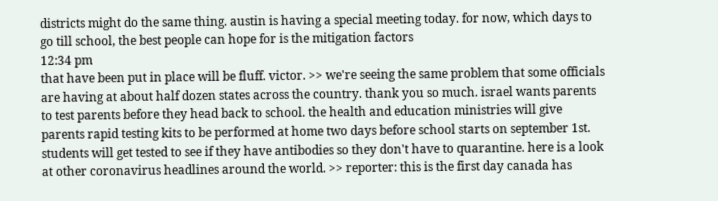districts might do the same thing. austin is having a special meeting today. for now, which days to go till school, the best people can hope for is the mitigation factors
12:34 pm
that have been put in place will be fluff. victor. >> we're seeing the same problem that some officials are having at about half dozen states across the country. thank you so much. israel wants parents to test parents before they head back to school. the health and education ministries will give parents rapid testing kits to be performed at home two days before school starts on september 1st. students will get tested to see if they have antibodies so they don't have to quarantine. here is a look at other coronavirus headlines around the world. >> reporter: this is the first day canada has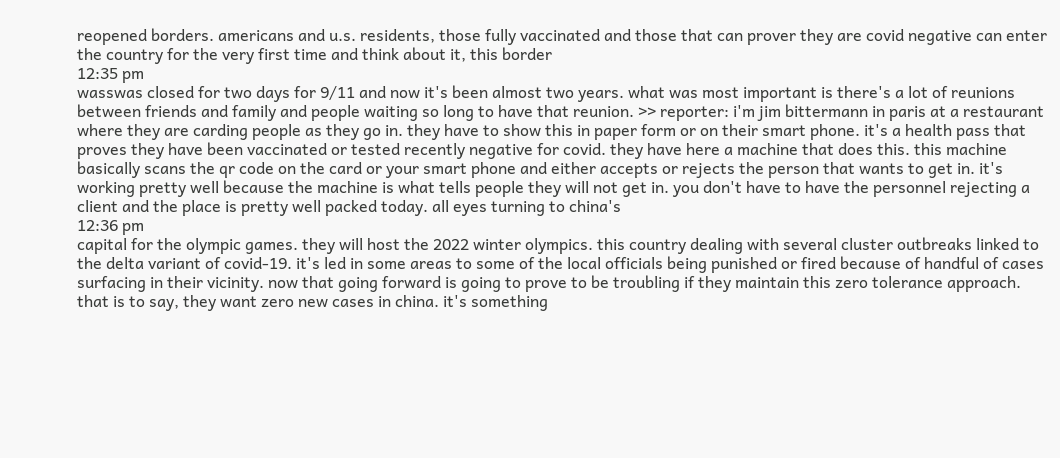reopened borders. americans and u.s. residents, those fully vaccinated and those that can prover they are covid negative can enter the country for the very first time and think about it, this border
12:35 pm
wasswas closed for two days for 9/11 and now it's been almost two years. what was most important is there's a lot of reunions between friends and family and people waiting so long to have that reunion. >> reporter: i'm jim bittermann in paris at a restaurant where they are carding people as they go in. they have to show this in paper form or on their smart phone. it's a health pass that proves they have been vaccinated or tested recently negative for covid. they have here a machine that does this. this machine basically scans the qr code on the card or your smart phone and either accepts or rejects the person that wants to get in. it's working pretty well because the machine is what tells people they will not get in. you don't have to have the personnel rejecting a client and the place is pretty well packed today. all eyes turning to china's
12:36 pm
capital for the olympic games. they will host the 2022 winter olympics. this country dealing with several cluster outbreaks linked to the delta variant of covid-19. it's led in some areas to some of the local officials being punished or fired because of handful of cases surfacing in their vicinity. now that going forward is going to prove to be troubling if they maintain this zero tolerance approach. that is to say, they want zero new cases in china. it's something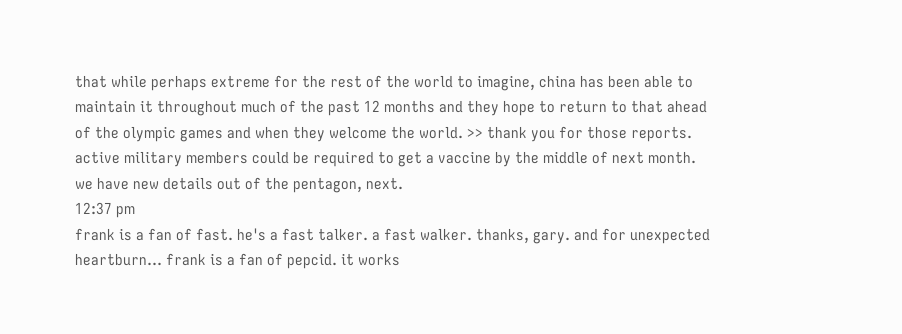that while perhaps extreme for the rest of the world to imagine, china has been able to maintain it throughout much of the past 12 months and they hope to return to that ahead of the olympic games and when they welcome the world. >> thank you for those reports. active military members could be required to get a vaccine by the middle of next month. we have new details out of the pentagon, next.
12:37 pm
frank is a fan of fast. he's a fast talker. a fast walker. thanks, gary. and for unexpected heartburn... frank is a fan of pepcid. it works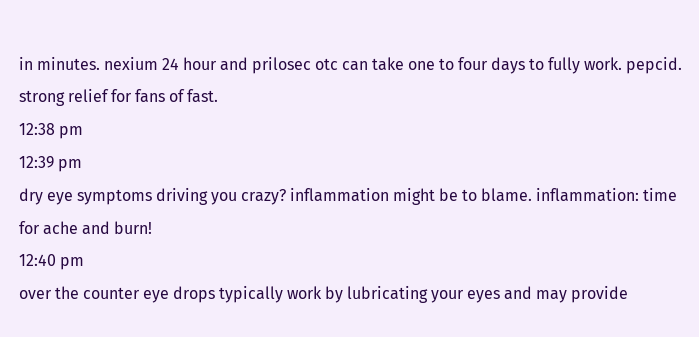in minutes. nexium 24 hour and prilosec otc can take one to four days to fully work. pepcid. strong relief for fans of fast.
12:38 pm
12:39 pm
dry eye symptoms driving you crazy? inflammation might be to blame. inflammation: time for ache and burn!
12:40 pm
over the counter eye drops typically work by lubricating your eyes and may provide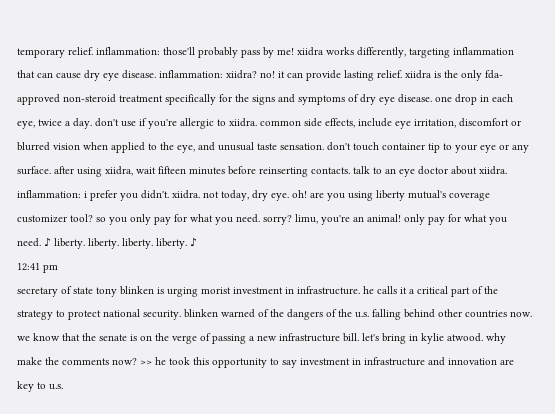temporary relief. inflammation: those'll probably pass by me! xiidra works differently, targeting inflammation that can cause dry eye disease. inflammation: xiidra? no! it can provide lasting relief. xiidra is the only fda-approved non-steroid treatment specifically for the signs and symptoms of dry eye disease. one drop in each eye, twice a day. don't use if you're allergic to xiidra. common side effects, include eye irritation, discomfort or blurred vision when applied to the eye, and unusual taste sensation. don't touch container tip to your eye or any surface. after using xiidra, wait fifteen minutes before reinserting contacts. talk to an eye doctor about xiidra. inflammation: i prefer you didn't. xiidra. not today, dry eye. oh! are you using liberty mutual's coverage customizer tool? so you only pay for what you need. sorry? limu, you're an animal! only pay for what you need. ♪ liberty. liberty. liberty. liberty. ♪
12:41 pm
secretary of state tony blinken is urging morist investment in infrastructure. he calls it a critical part of the strategy to protect national security. blinken warned of the dangers of the u.s. falling behind other countries now. we know that the senate is on the verge of passing a new infrastructure bill. let's bring in kylie atwood. why make the comments now? >> he took this opportunity to say investment in infrastructure and innovation are key to u.s.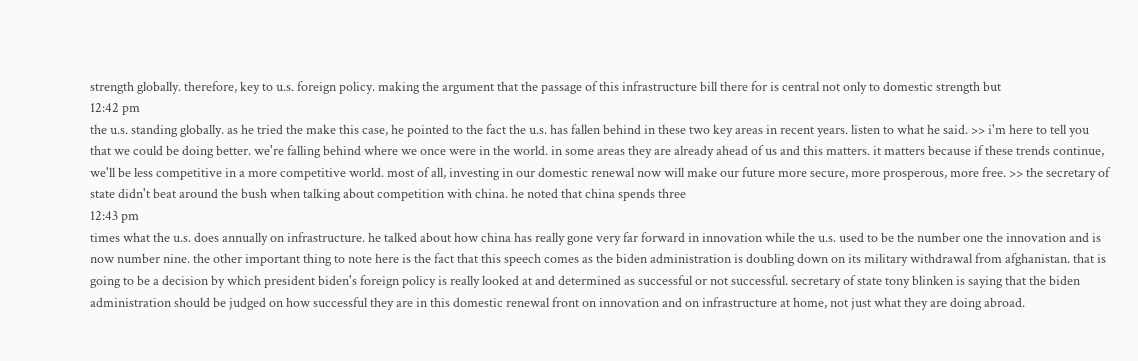strength globally. therefore, key to u.s. foreign policy. making the argument that the passage of this infrastructure bill there for is central not only to domestic strength but
12:42 pm
the u.s. standing globally. as he tried the make this case, he pointed to the fact the u.s. has fallen behind in these two key areas in recent years. listen to what he said. >> i'm here to tell you that we could be doing better. we're falling behind where we once were in the world. in some areas they are already ahead of us and this matters. it matters because if these trends continue, we'll be less competitive in a more competitive world. most of all, investing in our domestic renewal now will make our future more secure, more prosperous, more free. >> the secretary of state didn't beat around the bush when talking about competition with china. he noted that china spends three
12:43 pm
times what the u.s. does annually on infrastructure. he talked about how china has really gone very far forward in innovation while the u.s. used to be the number one the innovation and is now number nine. the other important thing to note here is the fact that this speech comes as the biden administration is doubling down on its military withdrawal from afghanistan. that is going to be a decision by which president biden's foreign policy is really looked at and determined as successful or not successful. secretary of state tony blinken is saying that the biden administration should be judged on how successful they are in this domestic renewal front on innovation and on infrastructure at home, not just what they are doing abroad.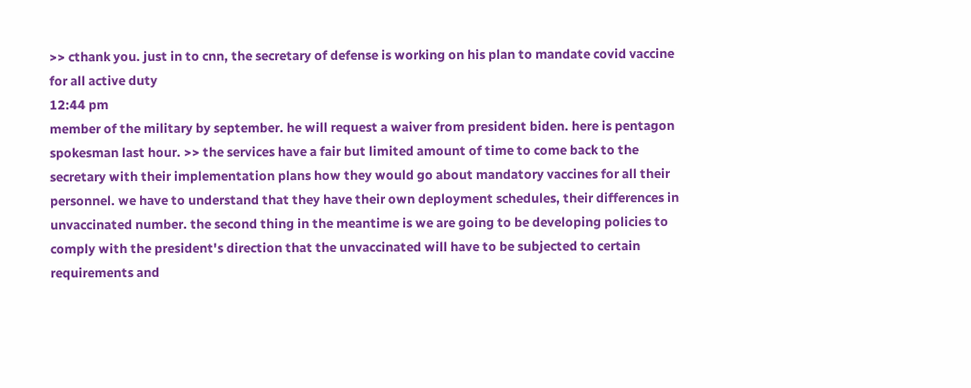>> cthank you. just in to cnn, the secretary of defense is working on his plan to mandate covid vaccine for all active duty
12:44 pm
member of the military by september. he will request a waiver from president biden. here is pentagon spokesman last hour. >> the services have a fair but limited amount of time to come back to the secretary with their implementation plans how they would go about mandatory vaccines for all their personnel. we have to understand that they have their own deployment schedules, their differences in unvaccinated number. the second thing in the meantime is we are going to be developing policies to comply with the president's direction that the unvaccinated will have to be subjected to certain requirements and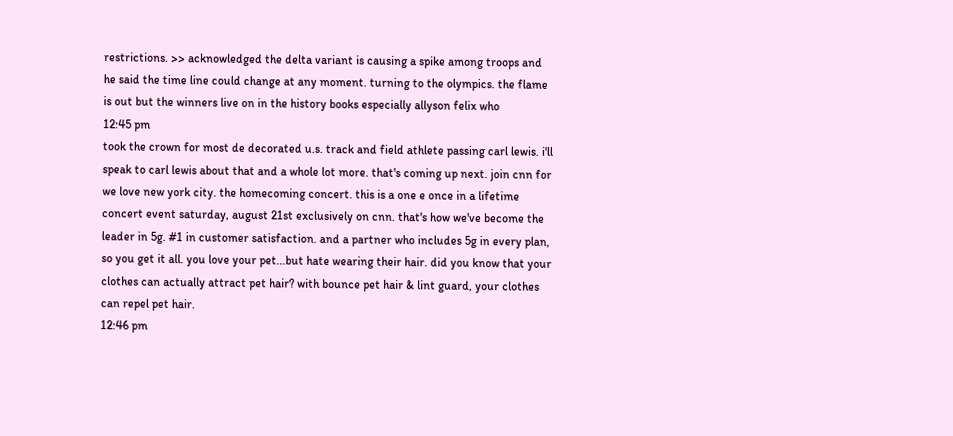restrictions. >> acknowledged the delta variant is causing a spike among troops and he said the time line could change at any moment. turning to the olympics. the flame is out but the winners live on in the history books especially allyson felix who
12:45 pm
took the crown for most de decorated u.s. track and field athlete passing carl lewis. i'll speak to carl lewis about that and a whole lot more. that's coming up next. join cnn for we love new york city. the homecoming concert. this is a one e once in a lifetime concert event saturday, august 21st exclusively on cnn. that's how we've become the leader in 5g. #1 in customer satisfaction. and a partner who includes 5g in every plan, so you get it all. you love your pet...but hate wearing their hair. did you know that your clothes can actually attract pet hair? with bounce pet hair & lint guard, your clothes can repel pet hair.
12:46 pm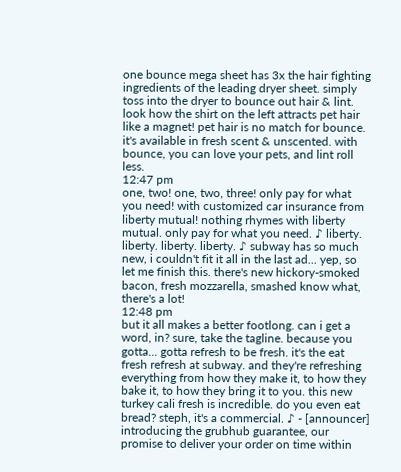one bounce mega sheet has 3x the hair fighting ingredients of the leading dryer sheet. simply toss into the dryer to bounce out hair & lint. look how the shirt on the left attracts pet hair like a magnet! pet hair is no match for bounce. it's available in fresh scent & unscented. with bounce, you can love your pets, and lint roll less.
12:47 pm
one, two! one, two, three! only pay for what you need! with customized car insurance from liberty mutual! nothing rhymes with liberty mutual. only pay for what you need. ♪ liberty. liberty. liberty. liberty. ♪ subway has so much new, i couldn't fit it all in the last ad... yep, so let me finish this. there's new hickory-smoked bacon, fresh mozzarella, smashed know what, there's a lot!
12:48 pm
but it all makes a better footlong. can i get a word, in? sure, take the tagline. because you gotta... gotta refresh to be fresh. it's the eat fresh refresh at subway. and they're refreshing everything from how they make it, to how they bake it, to how they bring it to you. this new turkey cali fresh is incredible. do you even eat bread? steph, it's a commercial. ♪ - [announcer] introducing the grubhub guarantee, our promise to deliver your order on time within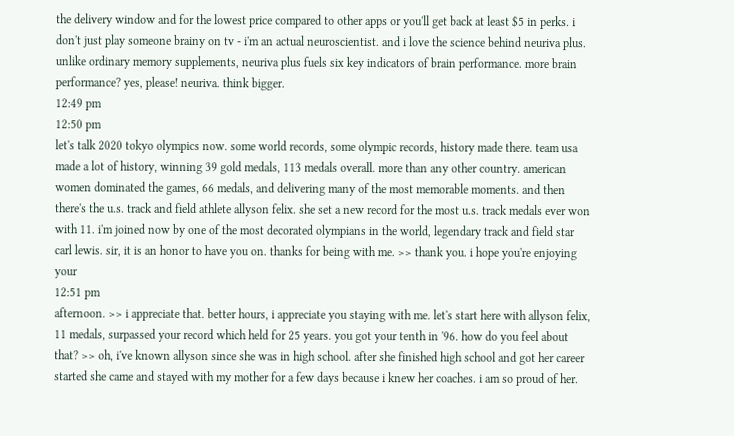the delivery window and for the lowest price compared to other apps or you'll get back at least $5 in perks. i don't just play someone brainy on tv - i'm an actual neuroscientist. and i love the science behind neuriva plus. unlike ordinary memory supplements, neuriva plus fuels six key indicators of brain performance. more brain performance? yes, please! neuriva. think bigger.
12:49 pm
12:50 pm
let's talk 2020 tokyo olympics now. some world records, some olympic records, history made there. team usa made a lot of history, winning 39 gold medals, 113 medals overall. more than any other country. american women dominated the games, 66 medals, and delivering many of the most memorable moments. and then there's the u.s. track and field athlete allyson felix. she set a new record for the most u.s. track medals ever won with 11. i'm joined now by one of the most decorated olympians in the world, legendary track and field star carl lewis. sir, it is an honor to have you on. thanks for being with me. >> thank you. i hope you're enjoying your
12:51 pm
afternoon. >> i appreciate that. better hours, i appreciate you staying with me. let's start here with allyson felix, 11 medals, surpassed your record which held for 25 years. you got your tenth in '96. how do you feel about that? >> oh, i've known allyson since she was in high school. after she finished high school and got her career started she came and stayed with my mother for a few days because i knew her coaches. i am so proud of her.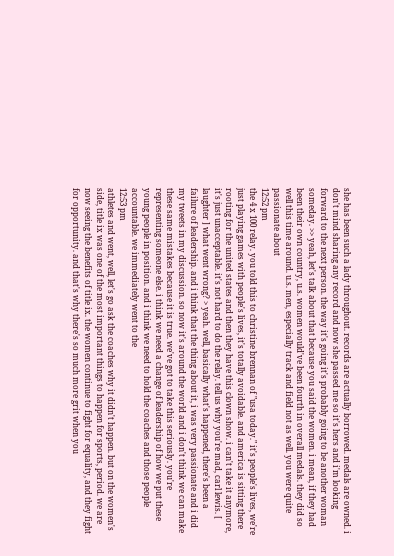she has been such a lady throughout. records are actually borrowed. medals are owned. i don't mind sharing any record and now she passed me so it's hers and i'm looking forward to the next person. the way it's going it's probably going to be another woman someday. >> yeah, let's talk about that because you said the women. i mean, if they had been their own country, u.s. women would've been fourth in overall medals. they did so well this time around. u.s. men, especially track and field not as well. you were quite passionate about
12:52 pm
the 4 x 100 relay. you told this to christine brennan of "usa today." it's people's lives, we're just playing games with people's lives, it's totally avoidable. and america is sitting there rooting for the united states and then they have this clown show. i can't take it anymore, it's just unacceptable. it's not hard to do the relay. tell us why you're mad, carl lewis. [ laughter ] what went wrong? > yeah. well, basically what's happened, there's been a failure of leadership. and i think that the thing about it, i was very passionate and i did my tweets in my discussion. so now it's around the world and i don't think we can make these same mistakes because it is true. we've got to take this seriously. you're representing someone else. i think we need a change of leadership of how we put these young people in position. and i think we need to hold the coaches and those people accountable. we immediately went to the
12:53 pm
athletes and went, well, let's go ask the coaches why it didn't happen. but on the women's side, title ix was one of the most important things to happen for sports, period. we are now seeing the benefits of title ix. the women continue to fight for equality, and they fight for opportunity. and that's why there's so much more grit when you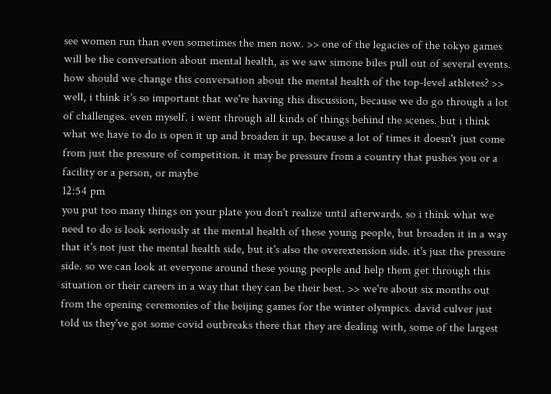see women run than even sometimes the men now. >> one of the legacies of the tokyo games will be the conversation about mental health, as we saw simone biles pull out of several events. how should we change this conversation about the mental health of the top-level athletes? >> well, i think it's so important that we're having this discussion, because we do go through a lot of challenges. even myself. i went through all kinds of things behind the scenes. but i think what we have to do is open it up and broaden it up. because a lot of times it doesn't just come from just the pressure of competition. it may be pressure from a country that pushes you or a facility or a person, or maybe
12:54 pm
you put too many things on your plate you don't realize until afterwards. so i think what we need to do is look seriously at the mental health of these young people, but broaden it in a way that it's not just the mental health side, but it's also the overextension side. it's just the pressure side. so we can look at everyone around these young people and help them get through this situation or their careers in a way that they can be their best. >> we're about six months out from the opening ceremonies of the beijing games for the winter olympics. david culver just told us they've got some covid outbreaks there that they are dealing with, some of the largest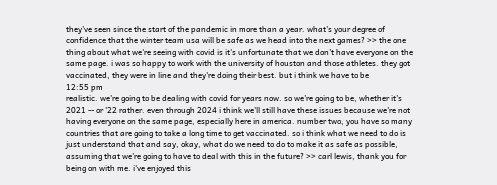they've seen since the start of the pandemic in more than a year. what's your degree of confidence that the winter team usa will be safe as we head into the next games? >> the one thing about what we're seeing with covid is it's unfortunate that we don't have everyone on the same page. i was so happy to work with the university of houston and those athletes. they got vaccinated, they were in line and they're doing their best. but i think we have to be
12:55 pm
realistic. we're going to be dealing with covid for years now. so we're going to be, whether it's 2021 -- or '22 rather. even through 2024 i think we'll still have these issues because we're not having everyone on the same page, especially here in america. number two, you have so many countries that are going to take a long time to get vaccinated. so i think what we need to do is just understand that and say, okay, what do we need to do to make it as safe as possible, assuming that we're going to have to deal with this in the future? >> carl lewis, thank you for being on with me. i've enjoyed this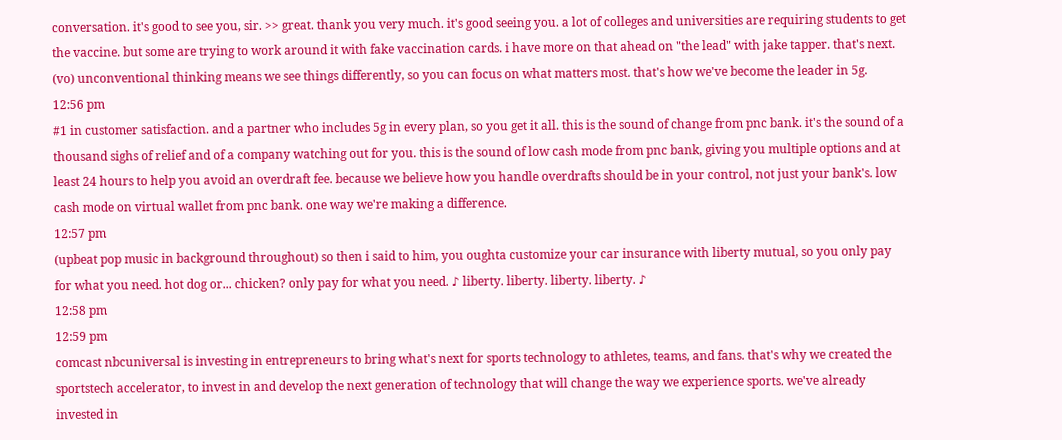conversation. it's good to see you, sir. >> great. thank you very much. it's good seeing you. a lot of colleges and universities are requiring students to get the vaccine. but some are trying to work around it with fake vaccination cards. i have more on that ahead on "the lead" with jake tapper. that's next. (vo) unconventional thinking means we see things differently, so you can focus on what matters most. that's how we've become the leader in 5g.
12:56 pm
#1 in customer satisfaction. and a partner who includes 5g in every plan, so you get it all. this is the sound of change from pnc bank. it's the sound of a thousand sighs of relief and of a company watching out for you. this is the sound of low cash mode from pnc bank, giving you multiple options and at least 24 hours to help you avoid an overdraft fee. because we believe how you handle overdrafts should be in your control, not just your bank's. low cash mode on virtual wallet from pnc bank. one way we're making a difference.
12:57 pm
(upbeat pop music in background throughout) so then i said to him, you oughta customize your car insurance with liberty mutual, so you only pay for what you need. hot dog or... chicken? only pay for what you need. ♪ liberty. liberty. liberty. liberty. ♪
12:58 pm
12:59 pm
comcast nbcuniversal is investing in entrepreneurs to bring what's next for sports technology to athletes, teams, and fans. that's why we created the sportstech accelerator, to invest in and develop the next generation of technology that will change the way we experience sports. we've already invested in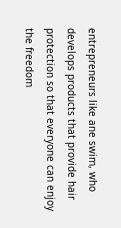entrepreneurs like ane swim, who develops products that provide hair protection so that everyone can enjoy the freedom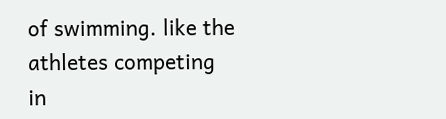of swimming. like the athletes competing in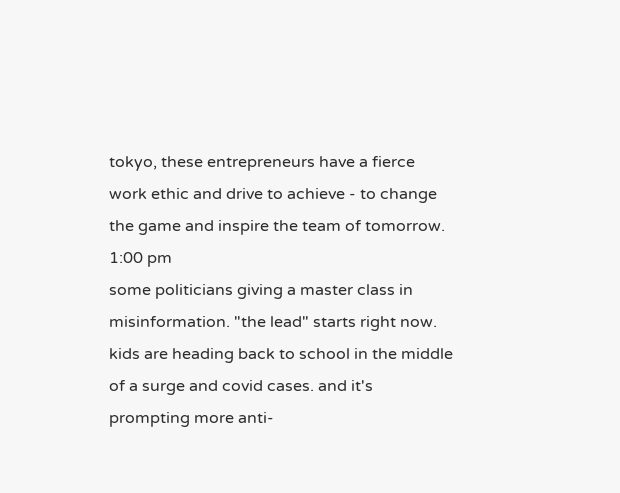tokyo, these entrepreneurs have a fierce work ethic and drive to achieve - to change the game and inspire the team of tomorrow.
1:00 pm
some politicians giving a master class in misinformation. "the lead" starts right now. kids are heading back to school in the middle of a surge and covid cases. and it's prompting more anti-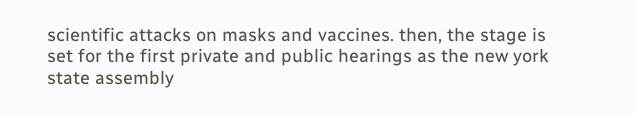scientific attacks on masks and vaccines. then, the stage is set for the first private and public hearings as the new york state assembly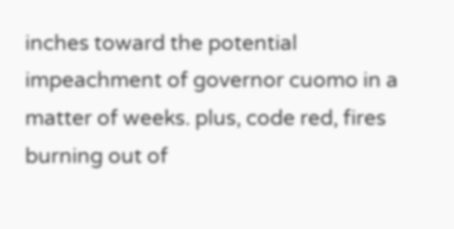inches toward the potential impeachment of governor cuomo in a matter of weeks. plus, code red, fires burning out of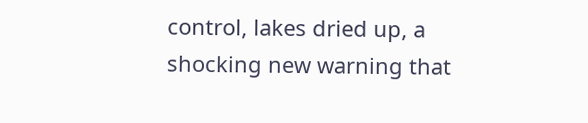control, lakes dried up, a shocking new warning that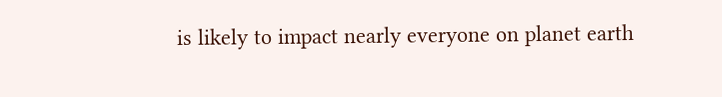is likely to impact nearly everyone on planet earth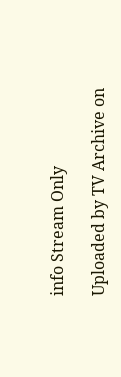info Stream Only

Uploaded by TV Archive on